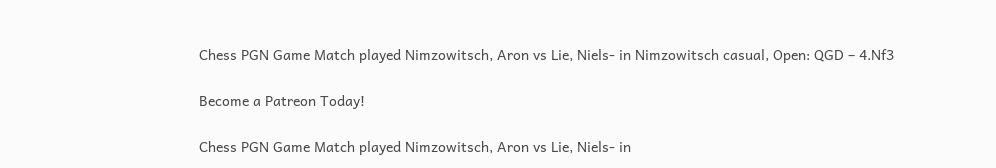Chess PGN Game Match played Nimzowitsch, Aron vs Lie, Niels- in Nimzowitsch casual, Open: QGD – 4.Nf3

Become a Patreon Today!

Chess PGN Game Match played Nimzowitsch, Aron vs Lie, Niels- in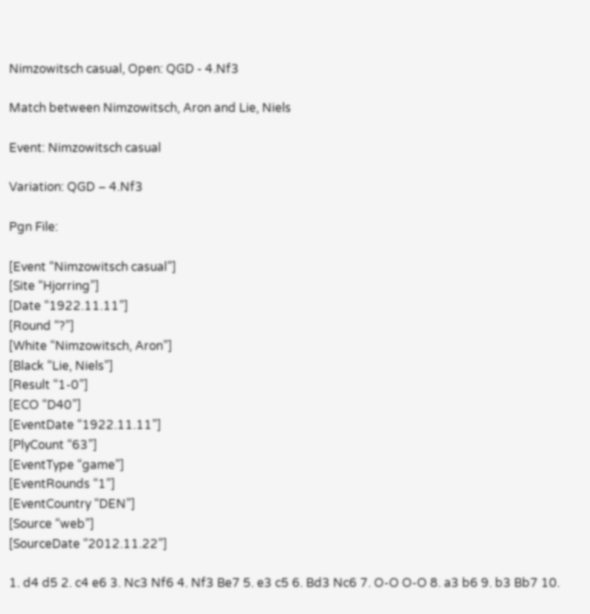Nimzowitsch casual, Open: QGD - 4.Nf3

Match between Nimzowitsch, Aron and Lie, Niels

Event: Nimzowitsch casual

Variation: QGD – 4.Nf3

Pgn File:

[Event “Nimzowitsch casual”]
[Site “Hjorring”]
[Date “1922.11.11”]
[Round “?”]
[White “Nimzowitsch, Aron”]
[Black “Lie, Niels”]
[Result “1-0”]
[ECO “D40”]
[EventDate “1922.11.11”]
[PlyCount “63”]
[EventType “game”]
[EventRounds “1”]
[EventCountry “DEN”]
[Source “web”]
[SourceDate “2012.11.22”]

1. d4 d5 2. c4 e6 3. Nc3 Nf6 4. Nf3 Be7 5. e3 c5 6. Bd3 Nc6 7. O-O O-O 8. a3 b6 9. b3 Bb7 10.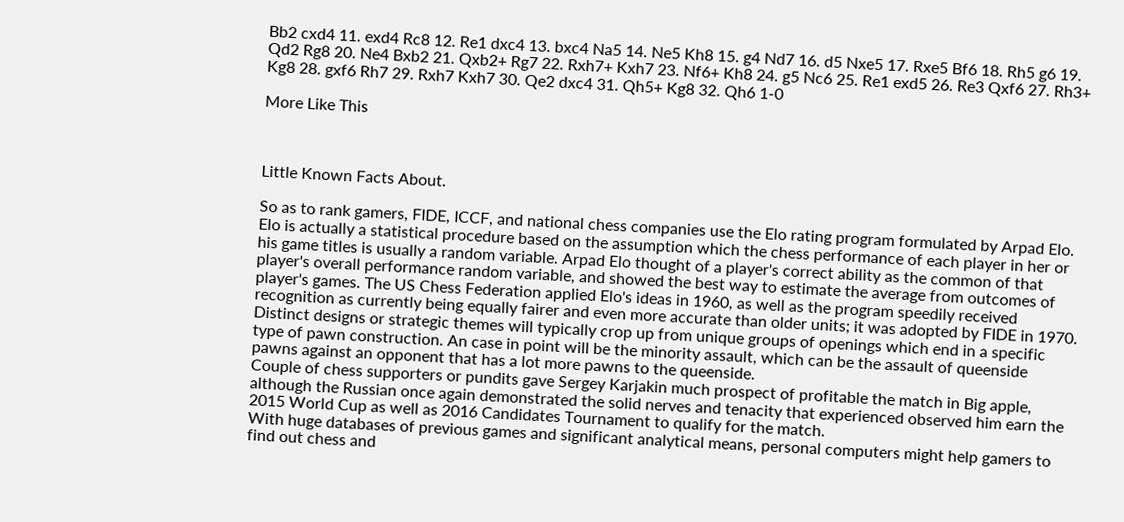Bb2 cxd4 11. exd4 Rc8 12. Re1 dxc4 13. bxc4 Na5 14. Ne5 Kh8 15. g4 Nd7 16. d5 Nxe5 17. Rxe5 Bf6 18. Rh5 g6 19. Qd2 Rg8 20. Ne4 Bxb2 21. Qxb2+ Rg7 22. Rxh7+ Kxh7 23. Nf6+ Kh8 24. g5 Nc6 25. Re1 exd5 26. Re3 Qxf6 27. Rh3+ Kg8 28. gxf6 Rh7 29. Rxh7 Kxh7 30. Qe2 dxc4 31. Qh5+ Kg8 32. Qh6 1-0

More Like This



Little Known Facts About.

So as to rank gamers, FIDE, ICCF, and national chess companies use the Elo rating program formulated by Arpad Elo. Elo is actually a statistical procedure based on the assumption which the chess performance of each player in her or his game titles is usually a random variable. Arpad Elo thought of a player's correct ability as the common of that player's overall performance random variable, and showed the best way to estimate the average from outcomes of player's games. The US Chess Federation applied Elo's ideas in 1960, as well as the program speedily received recognition as currently being equally fairer and even more accurate than older units; it was adopted by FIDE in 1970.
Distinct designs or strategic themes will typically crop up from unique groups of openings which end in a specific type of pawn construction. An case in point will be the minority assault, which can be the assault of queenside pawns against an opponent that has a lot more pawns to the queenside.
Couple of chess supporters or pundits gave Sergey Karjakin much prospect of profitable the match in Big apple, although the Russian once again demonstrated the solid nerves and tenacity that experienced observed him earn the 2015 World Cup as well as 2016 Candidates Tournament to qualify for the match.
With huge databases of previous games and significant analytical means, personal computers might help gamers to find out chess and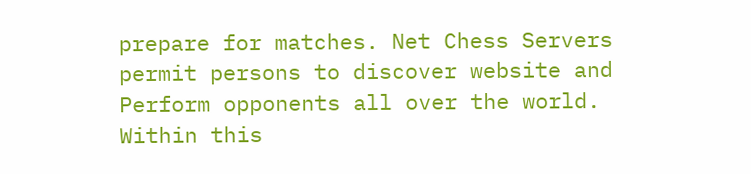prepare for matches. Net Chess Servers permit persons to discover website and Perform opponents all over the world.
Within this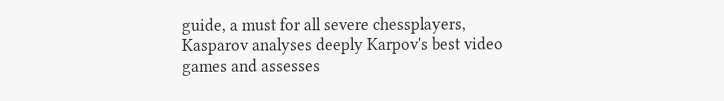guide, a must for all severe chessplayers, Kasparov analyses deeply Karpov's best video games and assesses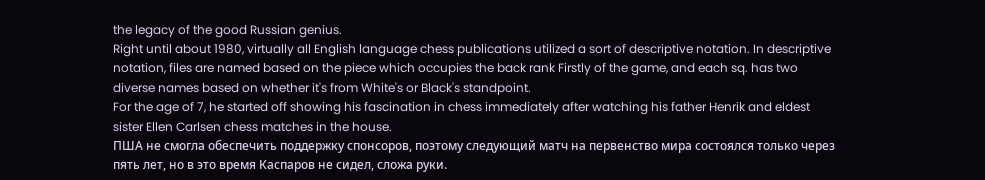the legacy of the good Russian genius.
Right until about 1980, virtually all English language chess publications utilized a sort of descriptive notation. In descriptive notation, files are named based on the piece which occupies the back rank Firstly of the game, and each sq. has two diverse names based on whether it's from White's or Black's standpoint.
For the age of 7, he started off showing his fascination in chess immediately after watching his father Henrik and eldest sister Ellen Carlsen chess matches in the house.
ПША не смогла обеспечить поддержку спонсоров, поэтому следующий матч на первенство мира состоялся только через пять лет, но в это время Каспаров не сидел, сложа руки.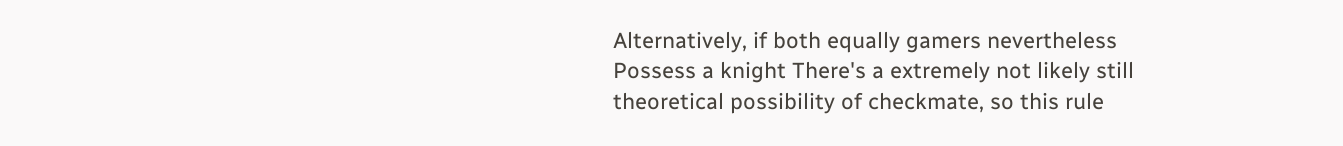Alternatively, if both equally gamers nevertheless Possess a knight There's a extremely not likely still theoretical possibility of checkmate, so this rule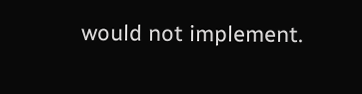would not implement.